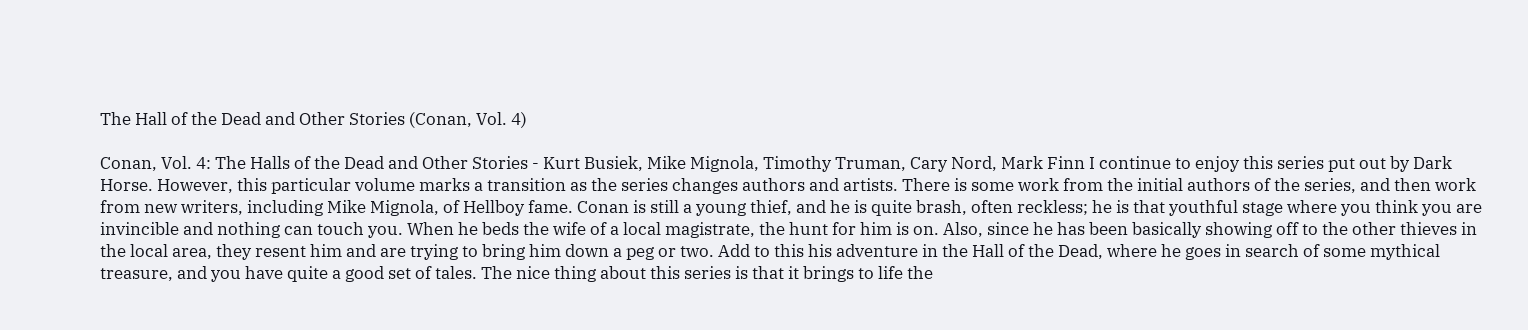The Hall of the Dead and Other Stories (Conan, Vol. 4)

Conan, Vol. 4: The Halls of the Dead and Other Stories - Kurt Busiek, Mike Mignola, Timothy Truman, Cary Nord, Mark Finn I continue to enjoy this series put out by Dark Horse. However, this particular volume marks a transition as the series changes authors and artists. There is some work from the initial authors of the series, and then work from new writers, including Mike Mignola, of Hellboy fame. Conan is still a young thief, and he is quite brash, often reckless; he is that youthful stage where you think you are invincible and nothing can touch you. When he beds the wife of a local magistrate, the hunt for him is on. Also, since he has been basically showing off to the other thieves in the local area, they resent him and are trying to bring him down a peg or two. Add to this his adventure in the Hall of the Dead, where he goes in search of some mythical treasure, and you have quite a good set of tales. The nice thing about this series is that it brings to life the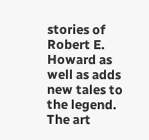stories of Robert E. Howard as well as adds new tales to the legend. The art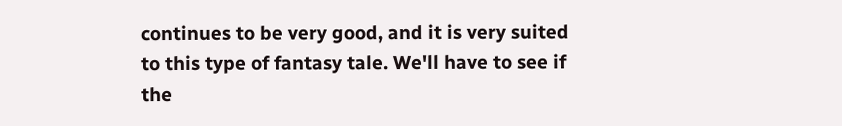continues to be very good, and it is very suited to this type of fantasy tale. We'll have to see if the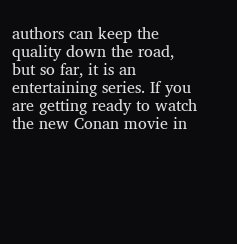authors can keep the quality down the road, but so far, it is an entertaining series. If you are getting ready to watch the new Conan movie in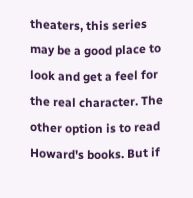theaters, this series may be a good place to look and get a feel for the real character. The other option is to read Howard's books. But if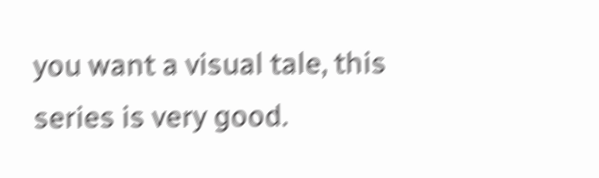you want a visual tale, this series is very good.